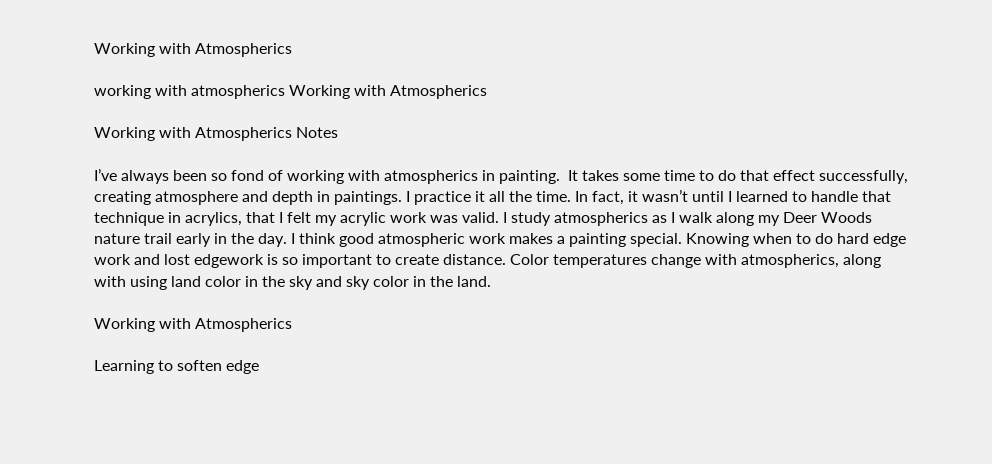Working with Atmospherics

working with atmospherics Working with Atmospherics

Working with Atmospherics Notes

I’ve always been so fond of working with atmospherics in painting.  It takes some time to do that effect successfully, creating atmosphere and depth in paintings. I practice it all the time. In fact, it wasn’t until I learned to handle that technique in acrylics, that I felt my acrylic work was valid. I study atmospherics as I walk along my Deer Woods nature trail early in the day. I think good atmospheric work makes a painting special. Knowing when to do hard edge work and lost edgework is so important to create distance. Color temperatures change with atmospherics, along with using land color in the sky and sky color in the land.

Working with Atmospherics

Learning to soften edge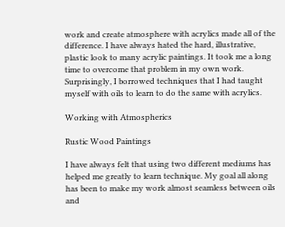work and create atmosphere with acrylics made all of the difference. I have always hated the hard, illustrative, plastic look to many acrylic paintings. It took me a long time to overcome that problem in my own work. Surprisingly, I borrowed techniques that I had taught myself with oils to learn to do the same with acrylics.

Working with Atmospherics

Rustic Wood Paintings

I have always felt that using two different mediums has helped me greatly to learn technique. My goal all along has been to make my work almost seamless between oils and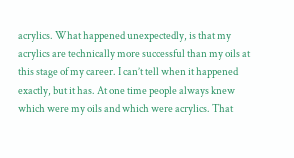acrylics. What happened unexpectedly, is that my acrylics are technically more successful than my oils at this stage of my career. I can’t tell when it happened exactly, but it has. At one time people always knew which were my oils and which were acrylics. That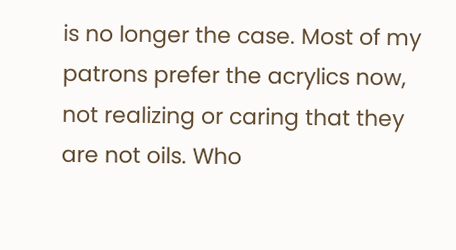is no longer the case. Most of my patrons prefer the acrylics now, not realizing or caring that they are not oils. Who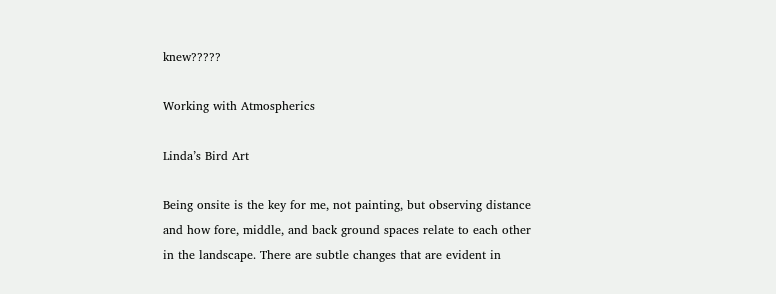knew?????

Working with Atmospherics

Linda’s Bird Art

Being onsite is the key for me, not painting, but observing distance and how fore, middle, and back ground spaces relate to each other in the landscape. There are subtle changes that are evident in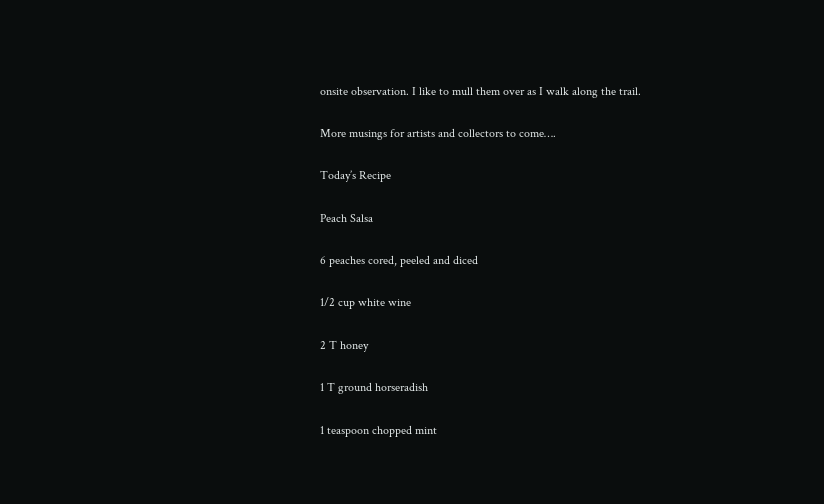onsite observation. I like to mull them over as I walk along the trail.

More musings for artists and collectors to come….

Today’s Recipe

Peach Salsa

6 peaches cored, peeled and diced

1/2 cup white wine

2 T honey

1 T ground horseradish

1 teaspoon chopped mint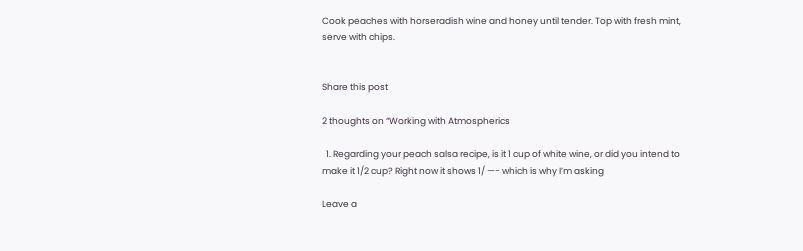Cook peaches with horseradish wine and honey until tender. Top with fresh mint, serve with chips.


Share this post

2 thoughts on “Working with Atmospherics

  1. Regarding your peach salsa recipe, is it 1 cup of white wine, or did you intend to make it 1/2 cup? Right now it shows 1/ —- which is why I’m asking

Leave a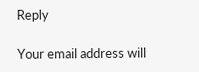Reply

Your email address will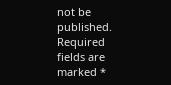not be published. Required fields are marked *